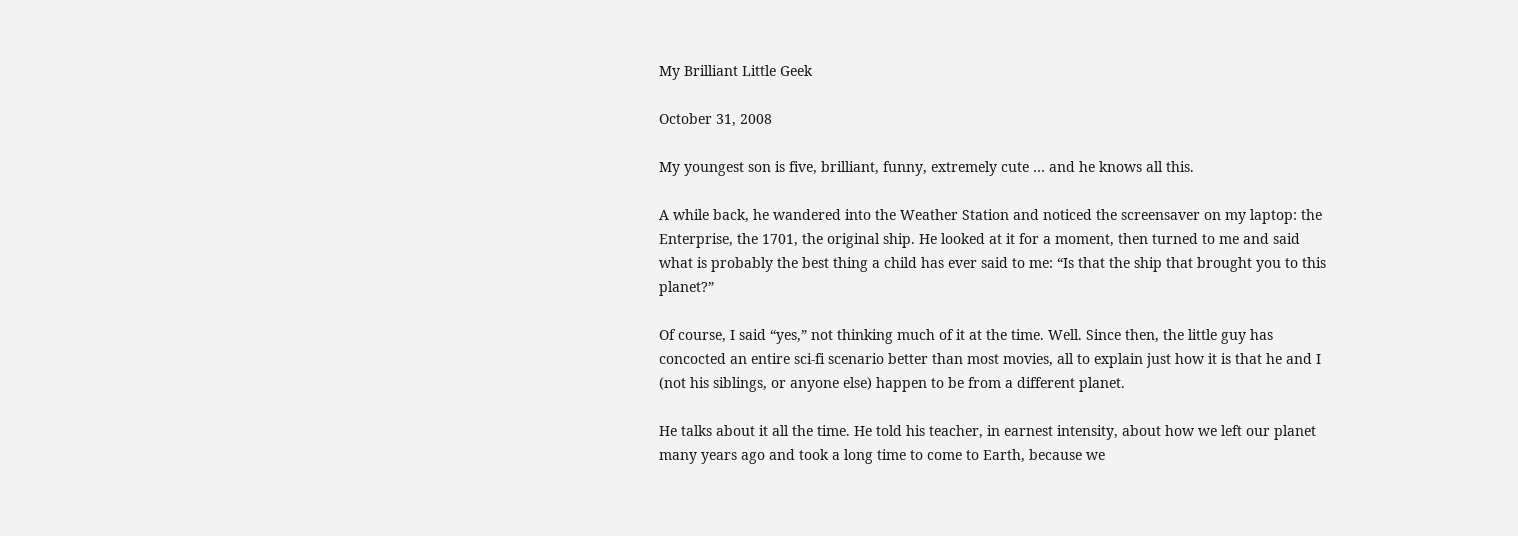My Brilliant Little Geek

October 31, 2008

My youngest son is five, brilliant, funny, extremely cute … and he knows all this.

A while back, he wandered into the Weather Station and noticed the screensaver on my laptop: the Enterprise, the 1701, the original ship. He looked at it for a moment, then turned to me and said what is probably the best thing a child has ever said to me: “Is that the ship that brought you to this planet?”

Of course, I said “yes,” not thinking much of it at the time. Well. Since then, the little guy has concocted an entire sci-fi scenario better than most movies, all to explain just how it is that he and I (not his siblings, or anyone else) happen to be from a different planet.

He talks about it all the time. He told his teacher, in earnest intensity, about how we left our planet many years ago and took a long time to come to Earth, because we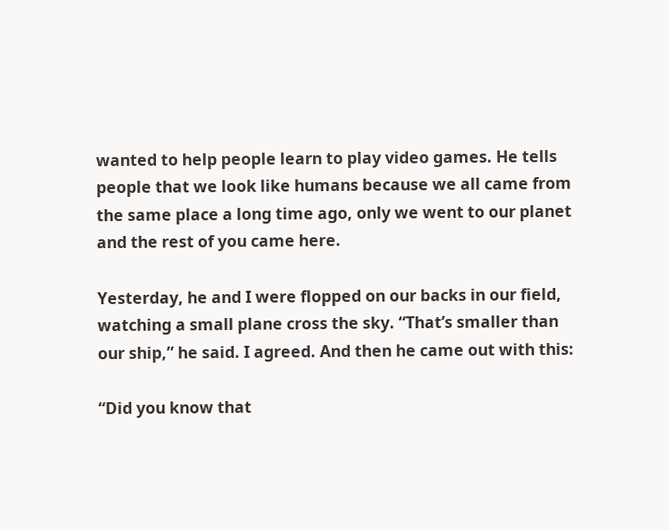wanted to help people learn to play video games. He tells people that we look like humans because we all came from the same place a long time ago, only we went to our planet and the rest of you came here.

Yesterday, he and I were flopped on our backs in our field, watching a small plane cross the sky. “That’s smaller than our ship,” he said. I agreed. And then he came out with this:

“Did you know that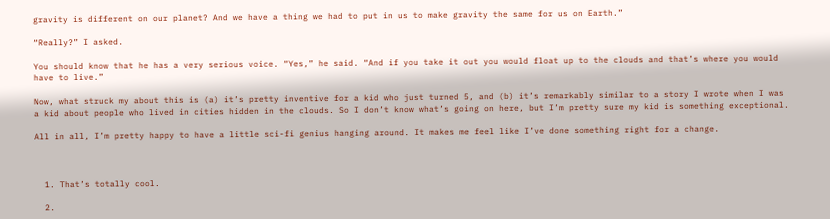gravity is different on our planet? And we have a thing we had to put in us to make gravity the same for us on Earth.”

“Really?” I asked.

You should know that he has a very serious voice. “Yes,” he said. “And if you take it out you would float up to the clouds and that’s where you would have to live.”

Now, what struck my about this is (a) it’s pretty inventive for a kid who just turned 5, and (b) it’s remarkably similar to a story I wrote when I was a kid about people who lived in cities hidden in the clouds. So I don’t know what’s going on here, but I’m pretty sure my kid is something exceptional.

All in all, I’m pretty happy to have a little sci-fi genius hanging around. It makes me feel like I’ve done something right for a change.



  1. That’s totally cool.

  2.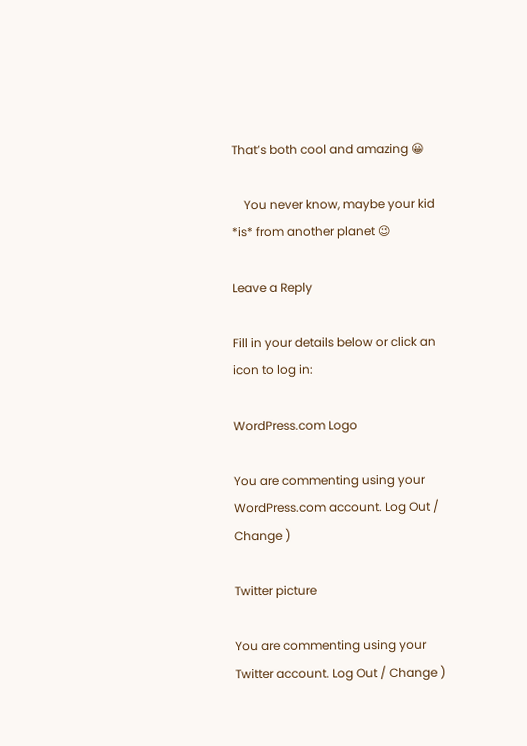That’s both cool and amazing 😀

    You never know, maybe your kid *is* from another planet 😉

Leave a Reply

Fill in your details below or click an icon to log in:

WordPress.com Logo

You are commenting using your WordPress.com account. Log Out / Change )

Twitter picture

You are commenting using your Twitter account. Log Out / Change )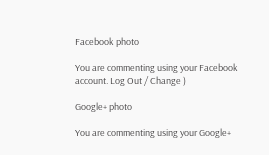Facebook photo

You are commenting using your Facebook account. Log Out / Change )

Google+ photo

You are commenting using your Google+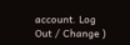account. Log Out / Change )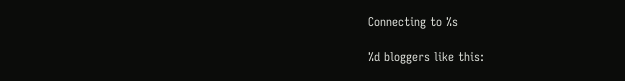Connecting to %s

%d bloggers like this: